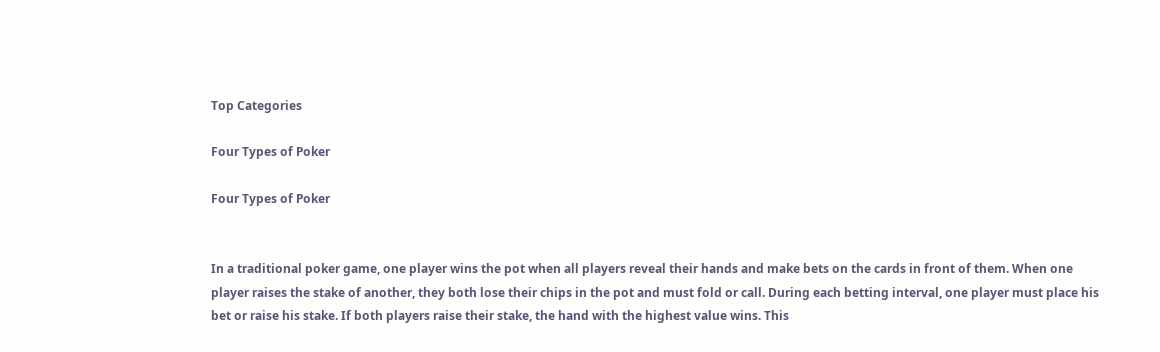Top Categories

Four Types of Poker

Four Types of Poker


In a traditional poker game, one player wins the pot when all players reveal their hands and make bets on the cards in front of them. When one player raises the stake of another, they both lose their chips in the pot and must fold or call. During each betting interval, one player must place his bet or raise his stake. If both players raise their stake, the hand with the highest value wins. This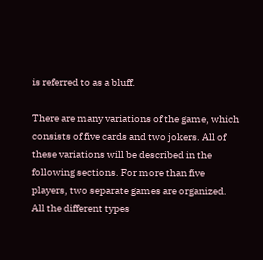is referred to as a bluff.

There are many variations of the game, which consists of five cards and two jokers. All of these variations will be described in the following sections. For more than five players, two separate games are organized. All the different types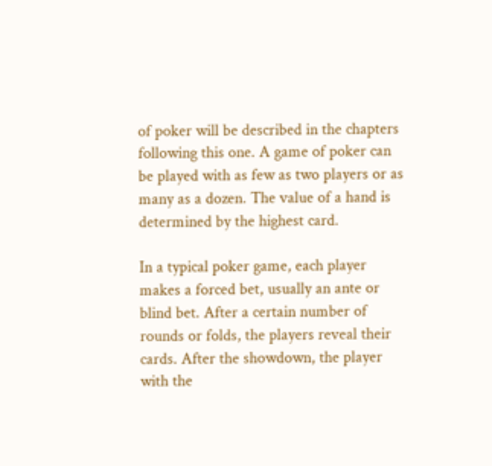of poker will be described in the chapters following this one. A game of poker can be played with as few as two players or as many as a dozen. The value of a hand is determined by the highest card.

In a typical poker game, each player makes a forced bet, usually an ante or blind bet. After a certain number of rounds or folds, the players reveal their cards. After the showdown, the player with the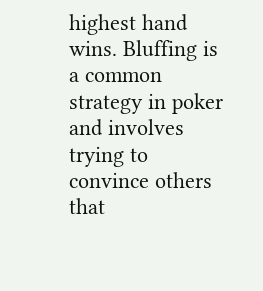highest hand wins. Bluffing is a common strategy in poker and involves trying to convince others that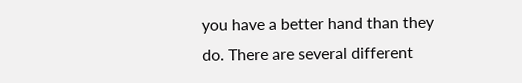you have a better hand than they do. There are several different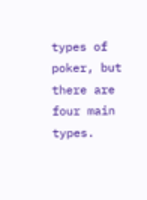types of poker, but there are four main types.